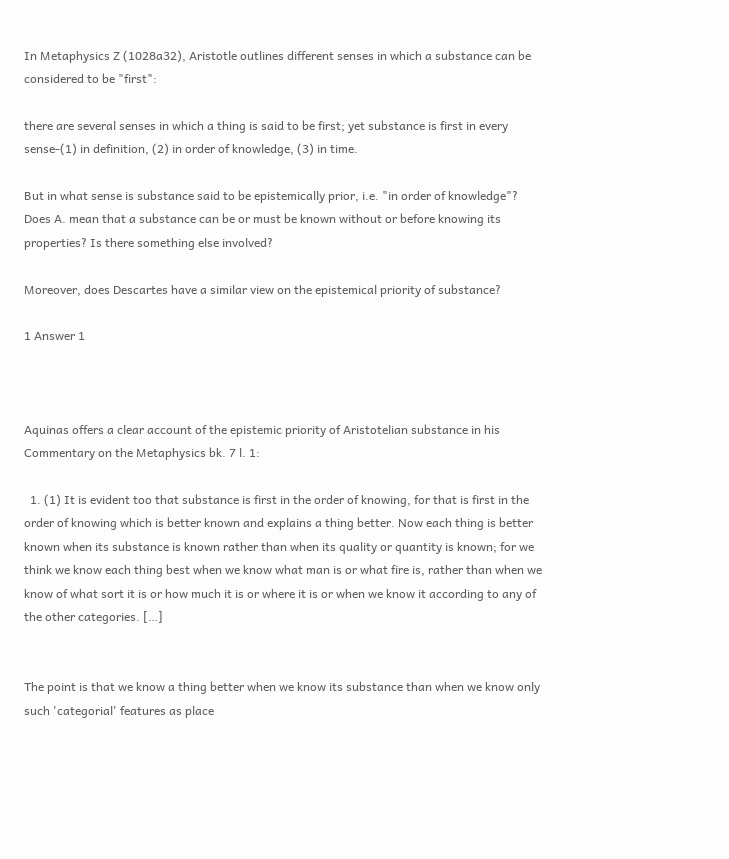In Metaphysics Z (1028a32), Aristotle outlines different senses in which a substance can be considered to be "first":

there are several senses in which a thing is said to be first; yet substance is first in every sense-(1) in definition, (2) in order of knowledge, (3) in time.

But in what sense is substance said to be epistemically prior, i.e. "in order of knowledge"? Does A. mean that a substance can be or must be known without or before knowing its properties? Is there something else involved?

Moreover, does Descartes have a similar view on the epistemical priority of substance?

1 Answer 1



Aquinas offers a clear account of the epistemic priority of Aristotelian substance in his Commentary on the Metaphysics bk. 7 l. 1:

  1. (1) It is evident too that substance is first in the order of knowing, for that is first in the order of knowing which is better known and explains a thing better. Now each thing is better known when its substance is known rather than when its quality or quantity is known; for we think we know each thing best when we know what man is or what fire is, rather than when we know of what sort it is or how much it is or where it is or when we know it according to any of the other categories. […]


The point is that we know a thing better when we know its substance than when we know only such 'categorial' features as place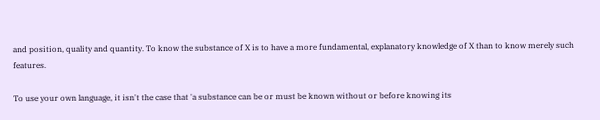and position, quality and quantity. To know the substance of X is to have a more fundamental, explanatory knowledge of X than to know merely such features.

To use your own language, it isn't the case that 'a substance can be or must be known without or before knowing its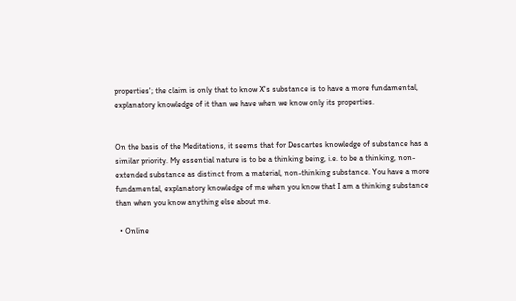properties'; the claim is only that to know X's substance is to have a more fundamental, explanatory knowledge of it than we have when we know only its properties.


On the basis of the Meditations, it seems that for Descartes knowledge of substance has a similar priority. My essential nature is to be a thinking being, i.e. to be a thinking, non-extended substance as distinct from a material, non-thinking substance. You have a more fundamental, explanatory knowledge of me when you know that I am a thinking substance than when you know anything else about me.

  • Online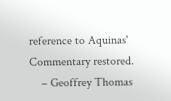reference to Aquinas' Commentary restored.
    – Geoffrey Thomas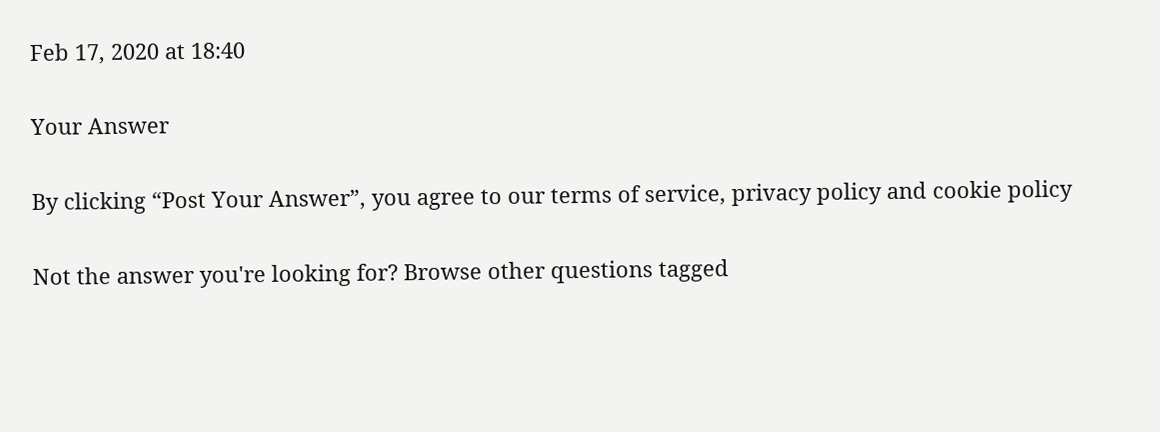Feb 17, 2020 at 18:40

Your Answer

By clicking “Post Your Answer”, you agree to our terms of service, privacy policy and cookie policy

Not the answer you're looking for? Browse other questions tagged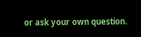or ask your own question.